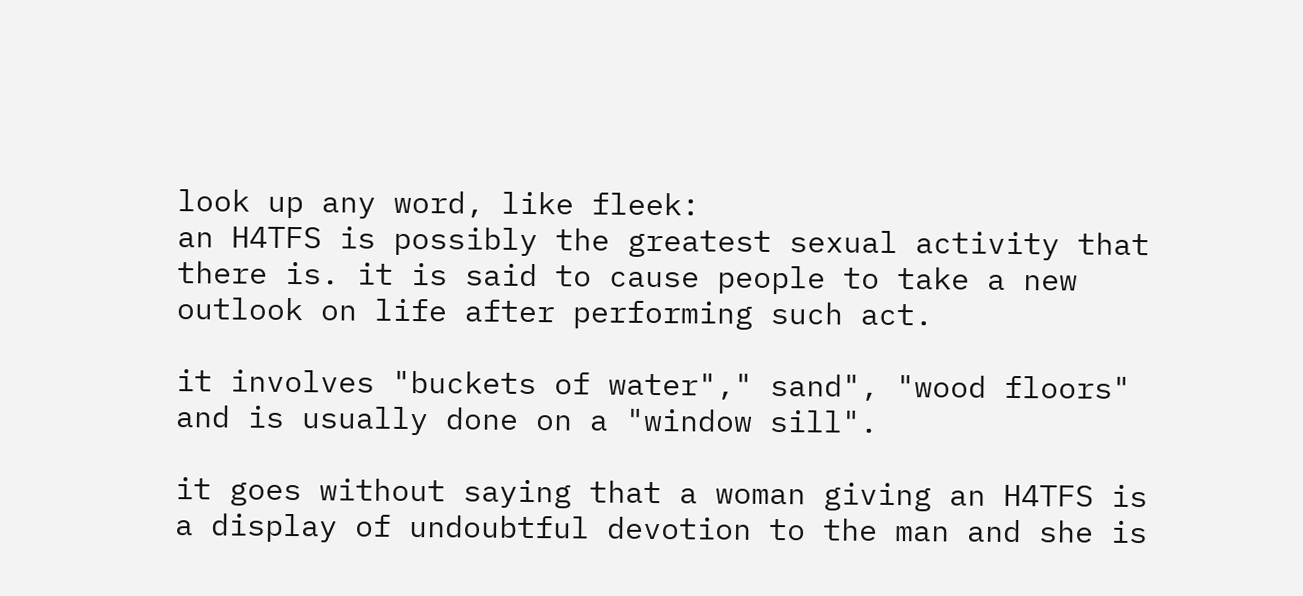look up any word, like fleek:
an H4TFS is possibly the greatest sexual activity that there is. it is said to cause people to take a new outlook on life after performing such act.

it involves "buckets of water"," sand", "wood floors" and is usually done on a "window sill".

it goes without saying that a woman giving an H4TFS is a display of undoubtful devotion to the man and she is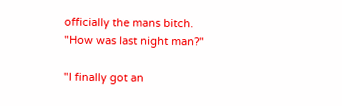officially the mans bitch.
"How was last night man?"

"I finally got an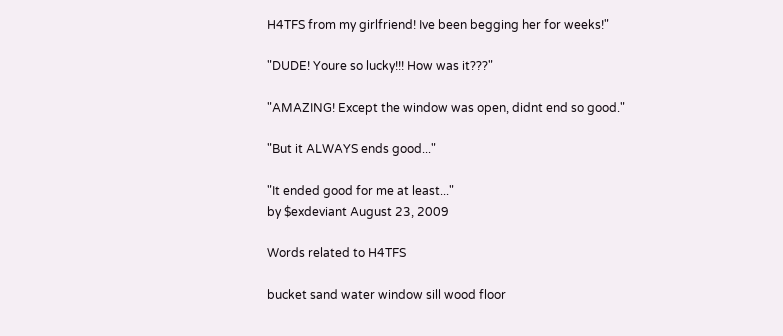H4TFS from my girlfriend! Ive been begging her for weeks!"

"DUDE! Youre so lucky!!! How was it???"

"AMAZING! Except the window was open, didnt end so good."

"But it ALWAYS ends good..."

"It ended good for me at least..."
by $exdeviant August 23, 2009

Words related to H4TFS

bucket sand water window sill wood floor